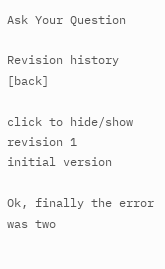Ask Your Question

Revision history [back]

click to hide/show revision 1
initial version

Ok, finally the error was two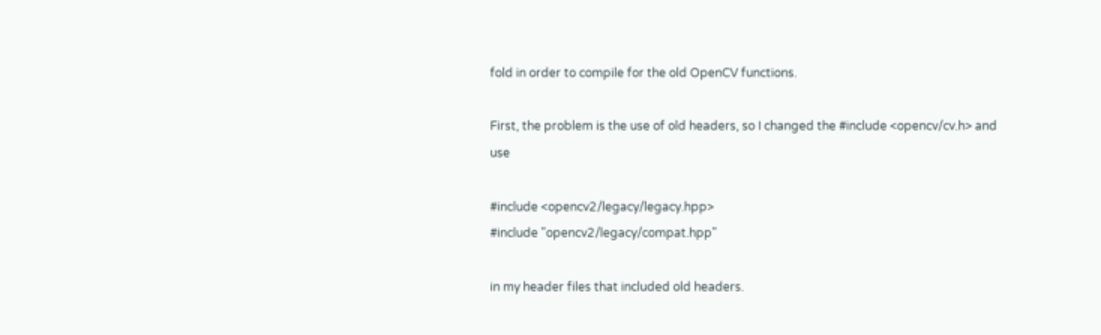fold in order to compile for the old OpenCV functions.

First, the problem is the use of old headers, so I changed the #include <opencv/cv.h> and use

#include <opencv2/legacy/legacy.hpp>
#include "opencv2/legacy/compat.hpp"

in my header files that included old headers.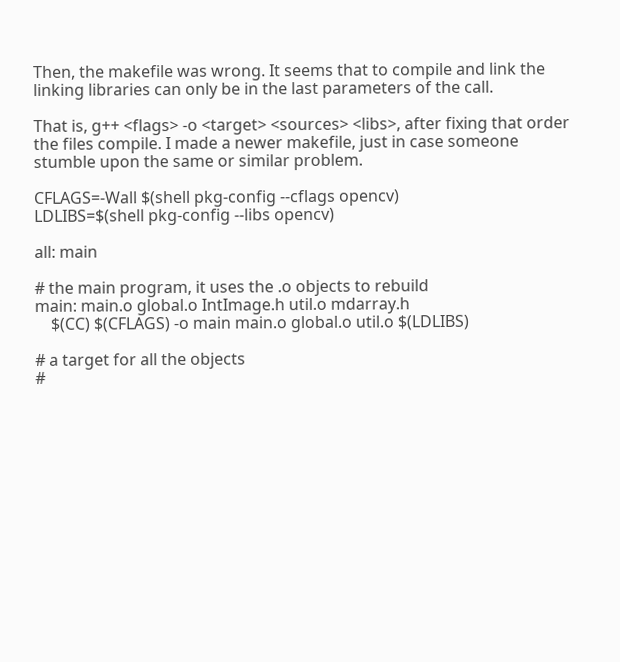Then, the makefile was wrong. It seems that to compile and link the linking libraries can only be in the last parameters of the call.

That is, g++ <flags> -o <target> <sources> <libs>, after fixing that order the files compile. I made a newer makefile, just in case someone stumble upon the same or similar problem.

CFLAGS=-Wall $(shell pkg-config --cflags opencv)
LDLIBS=$(shell pkg-config --libs opencv)

all: main

# the main program, it uses the .o objects to rebuild
main: main.o global.o IntImage.h util.o mdarray.h
    $(CC) $(CFLAGS) -o main main.o global.o util.o $(LDLIBS)

# a target for all the objects
#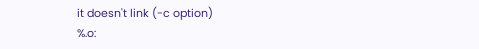it doesn't link (-c option)
%.o: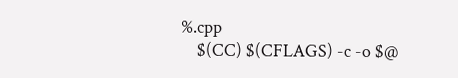%.cpp
    $(CC) $(CFLAGS) -c -o $@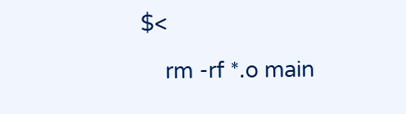$<

    rm -rf *.o main